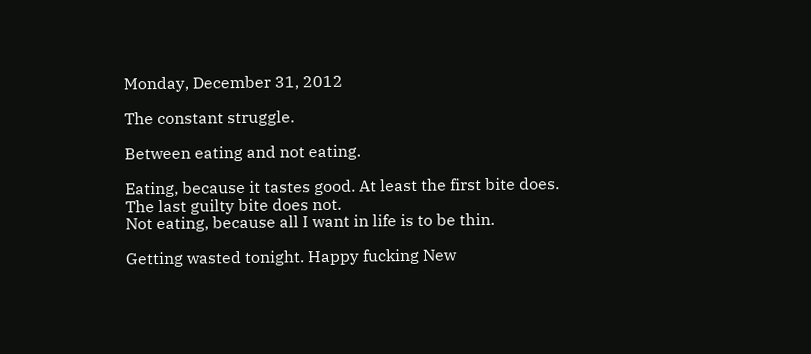Monday, December 31, 2012

The constant struggle.

Between eating and not eating.

Eating, because it tastes good. At least the first bite does. The last guilty bite does not.
Not eating, because all I want in life is to be thin.

Getting wasted tonight. Happy fucking New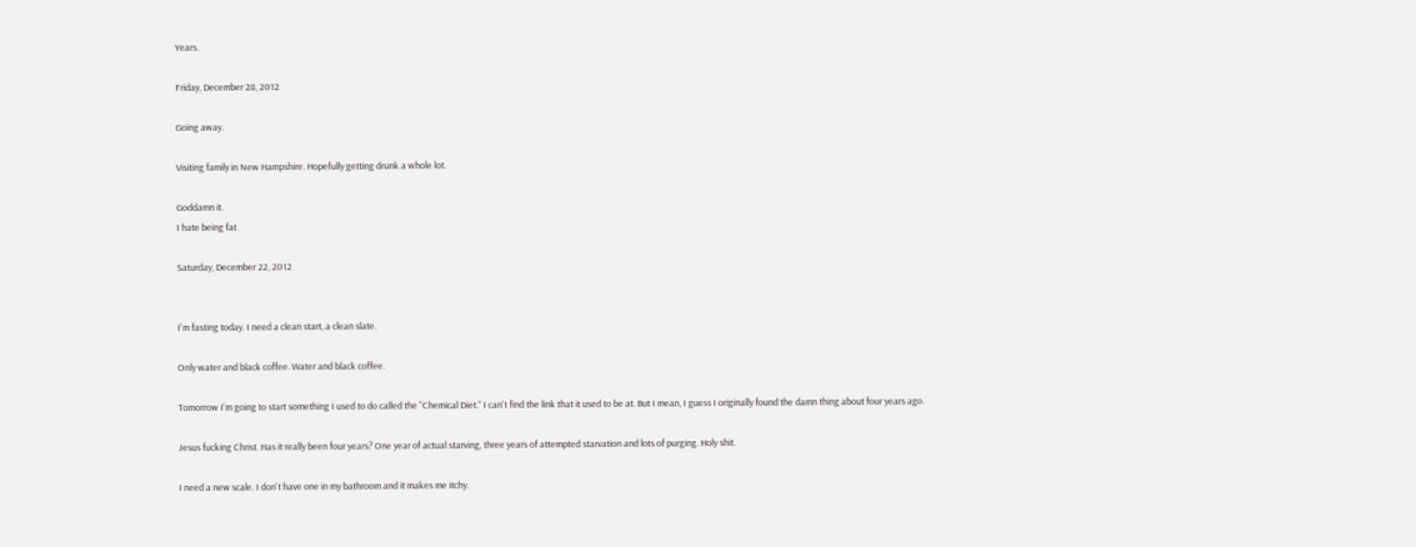Years.

Friday, December 28, 2012

Going away.

Visiting family in New Hampshire. Hopefully getting drunk a whole lot.

Goddamn it.
I hate being fat.

Saturday, December 22, 2012


I'm fasting today. I need a clean start, a clean slate.

Only water and black coffee. Water and black coffee.

Tomorrow I'm going to start something I used to do called the "Chemical Diet." I can't find the link that it used to be at. But I mean, I guess I originally found the damn thing about four years ago.

Jesus fucking Christ. Has it really been four years? One year of actual starving, three years of attempted starvation and lots of purging. Holy shit.

I need a new scale. I don't have one in my bathroom and it makes me itchy.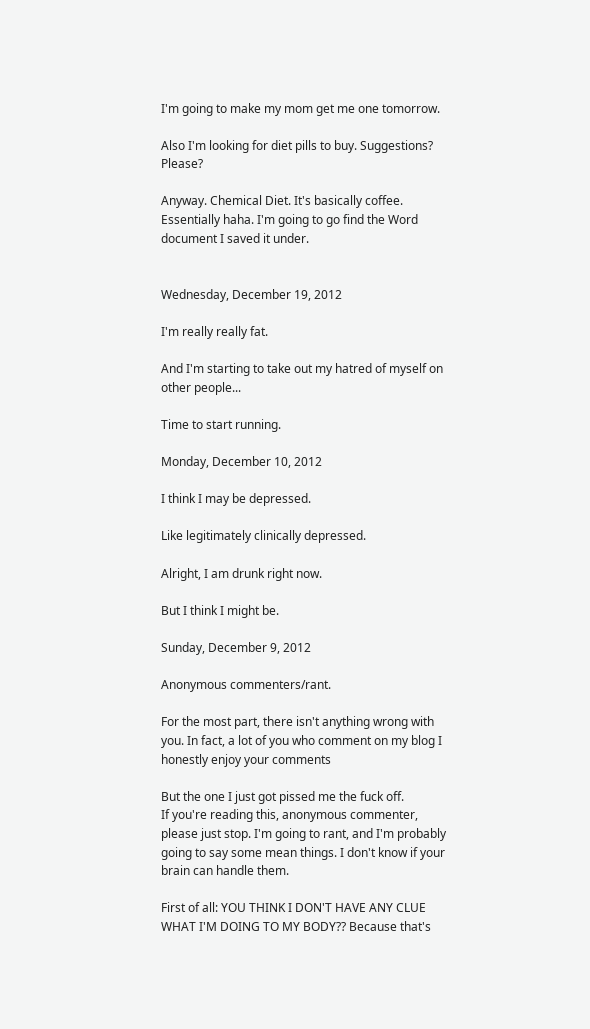I'm going to make my mom get me one tomorrow.

Also I'm looking for diet pills to buy. Suggestions? Please?

Anyway. Chemical Diet. It's basically coffee. Essentially haha. I'm going to go find the Word document I saved it under.


Wednesday, December 19, 2012

I'm really really fat.

And I'm starting to take out my hatred of myself on other people...

Time to start running.

Monday, December 10, 2012

I think I may be depressed.

Like legitimately clinically depressed.

Alright, I am drunk right now.

But I think I might be.

Sunday, December 9, 2012

Anonymous commenters/rant.

For the most part, there isn't anything wrong with you. In fact, a lot of you who comment on my blog I honestly enjoy your comments

But the one I just got pissed me the fuck off.
If you're reading this, anonymous commenter, please just stop. I'm going to rant, and I'm probably going to say some mean things. I don't know if your brain can handle them.

First of all: YOU THINK I DON'T HAVE ANY CLUE WHAT I'M DOING TO MY BODY?? Because that's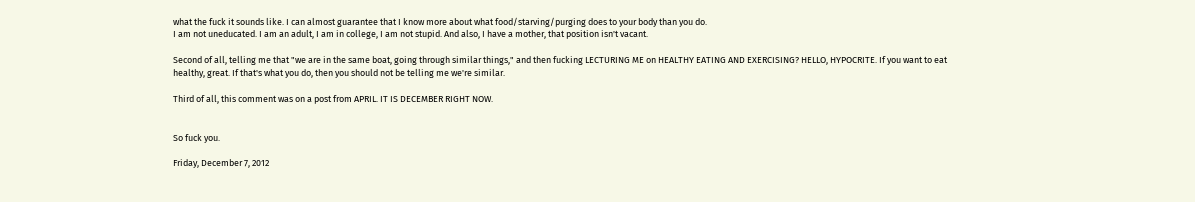what the fuck it sounds like. I can almost guarantee that I know more about what food/starving/purging does to your body than you do.
I am not uneducated. I am an adult, I am in college, I am not stupid. And also, I have a mother, that position isn't vacant.

Second of all, telling me that "we are in the same boat, going through similar things," and then fucking LECTURING ME on HEALTHY EATING AND EXERCISING? HELLO, HYPOCRITE. If you want to eat healthy, great. If that's what you do, then you should not be telling me we're similar.

Third of all, this comment was on a post from APRIL. IT IS DECEMBER RIGHT NOW.


So fuck you.

Friday, December 7, 2012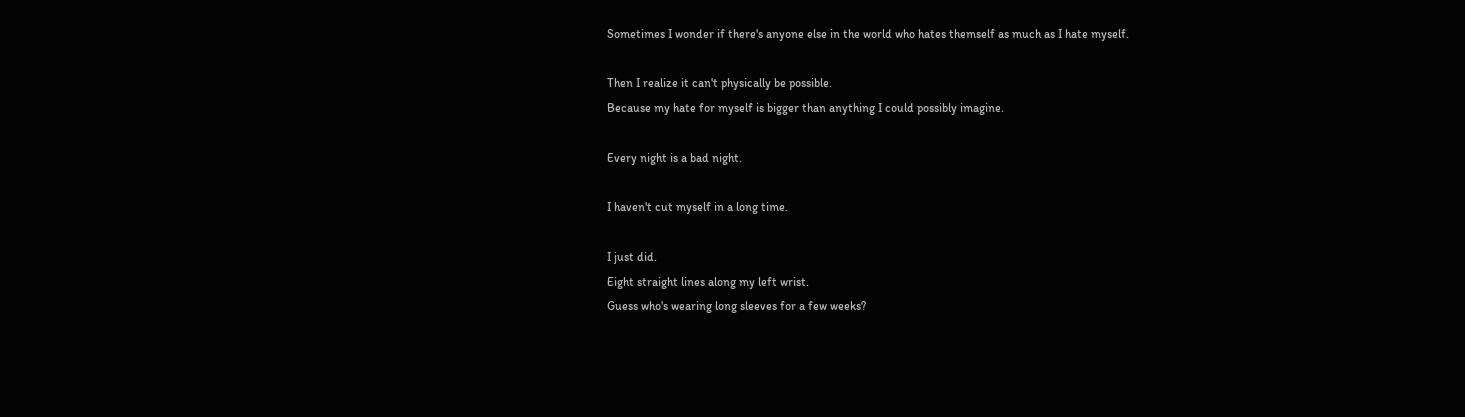Sometimes I wonder if there's anyone else in the world who hates themself as much as I hate myself.

Then I realize it can't physically be possible.
Because my hate for myself is bigger than anything I could possibly imagine.

Every night is a bad night.

I haven't cut myself in a long time.

I just did.
Eight straight lines along my left wrist.
Guess who's wearing long sleeves for a few weeks?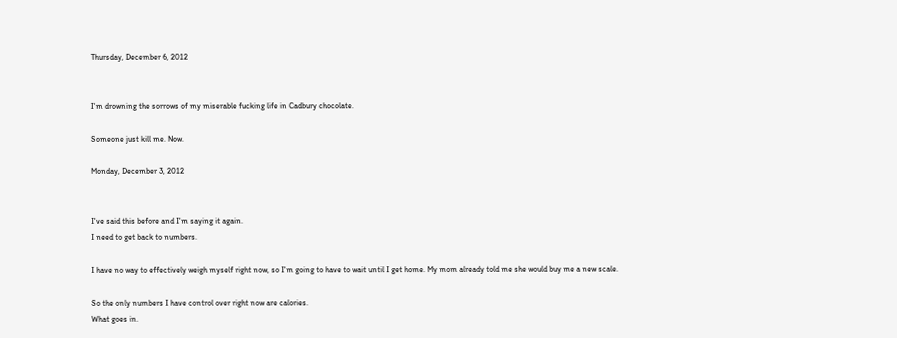Thursday, December 6, 2012


I'm drowning the sorrows of my miserable fucking life in Cadbury chocolate.

Someone just kill me. Now.

Monday, December 3, 2012


I've said this before and I'm saying it again.
I need to get back to numbers.

I have no way to effectively weigh myself right now, so I'm going to have to wait until I get home. My mom already told me she would buy me a new scale.

So the only numbers I have control over right now are calories.
What goes in.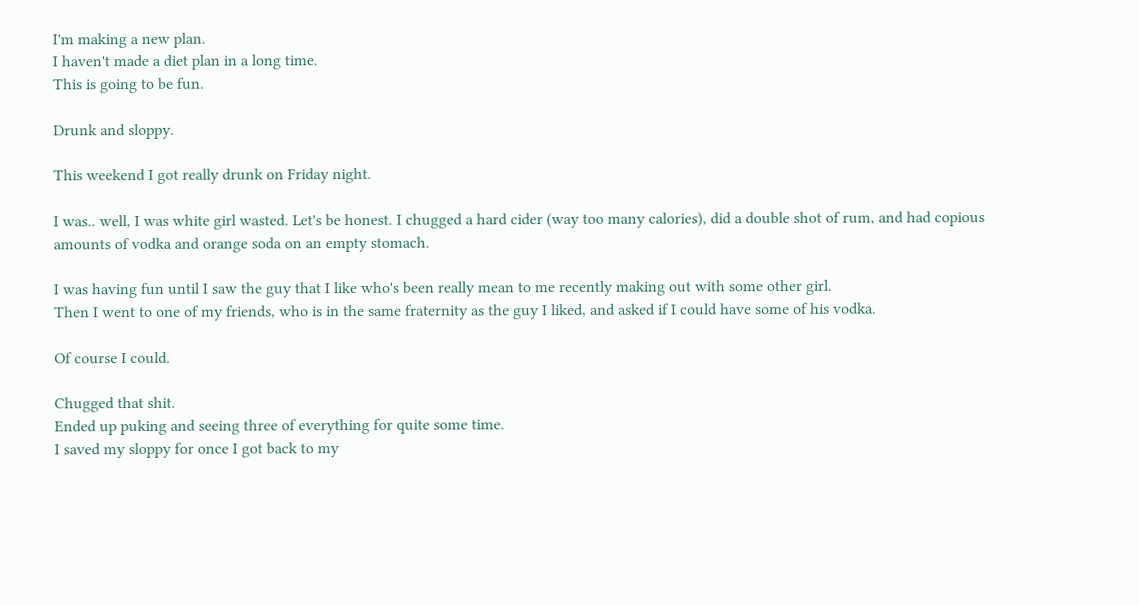I'm making a new plan.
I haven't made a diet plan in a long time.
This is going to be fun.

Drunk and sloppy.

This weekend I got really drunk on Friday night.

I was.. well, I was white girl wasted. Let's be honest. I chugged a hard cider (way too many calories), did a double shot of rum, and had copious amounts of vodka and orange soda on an empty stomach.

I was having fun until I saw the guy that I like who's been really mean to me recently making out with some other girl.
Then I went to one of my friends, who is in the same fraternity as the guy I liked, and asked if I could have some of his vodka.

Of course I could.

Chugged that shit.
Ended up puking and seeing three of everything for quite some time.
I saved my sloppy for once I got back to my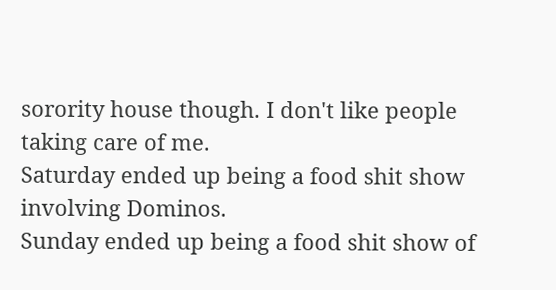sorority house though. I don't like people taking care of me.
Saturday ended up being a food shit show involving Dominos.
Sunday ended up being a food shit show of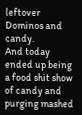leftover Dominos and candy.
And today ended up being a food shit show of candy and purging mashed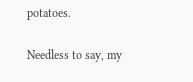potatoes.

Needless to say, my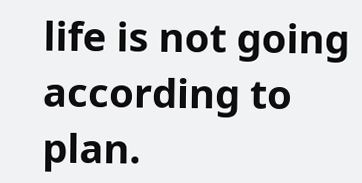life is not going according to plan.